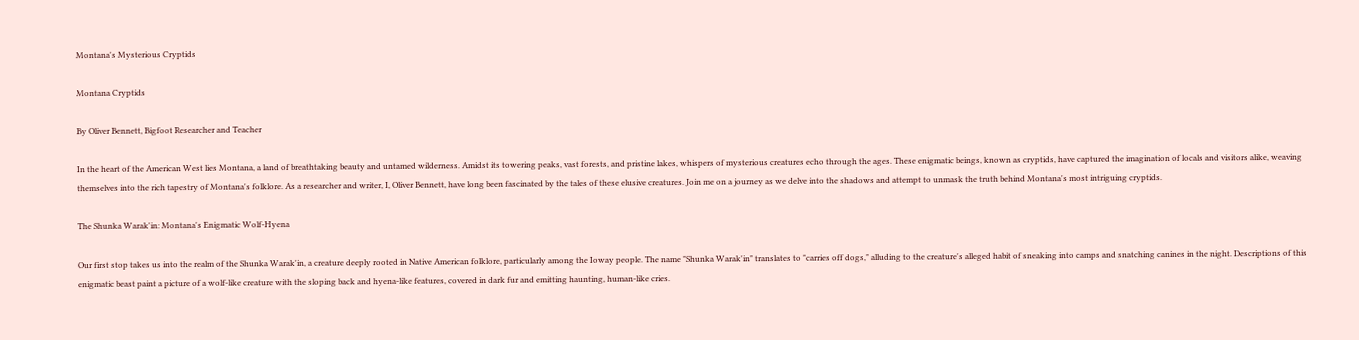Montana's Mysterious Cryptids

Montana Cryptids

By Oliver Bennett, Bigfoot Researcher and Teacher

In the heart of the American West lies Montana, a land of breathtaking beauty and untamed wilderness. Amidst its towering peaks, vast forests, and pristine lakes, whispers of mysterious creatures echo through the ages. These enigmatic beings, known as cryptids, have captured the imagination of locals and visitors alike, weaving themselves into the rich tapestry of Montana's folklore. As a researcher and writer, I, Oliver Bennett, have long been fascinated by the tales of these elusive creatures. Join me on a journey as we delve into the shadows and attempt to unmask the truth behind Montana's most intriguing cryptids.

The Shunka Warak'in: Montana's Enigmatic Wolf-Hyena

Our first stop takes us into the realm of the Shunka Warak'in, a creature deeply rooted in Native American folklore, particularly among the Ioway people. The name "Shunka Warak'in" translates to "carries off dogs," alluding to the creature's alleged habit of sneaking into camps and snatching canines in the night. Descriptions of this enigmatic beast paint a picture of a wolf-like creature with the sloping back and hyena-like features, covered in dark fur and emitting haunting, human-like cries.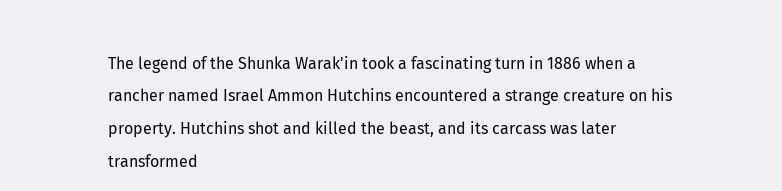The legend of the Shunka Warak'in took a fascinating turn in 1886 when a rancher named Israel Ammon Hutchins encountered a strange creature on his property. Hutchins shot and killed the beast, and its carcass was later transformed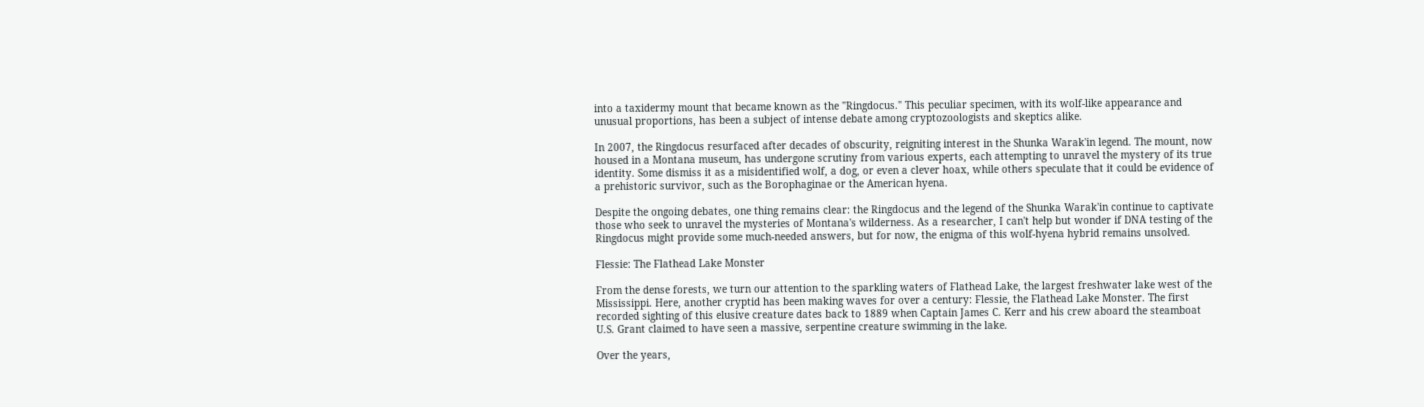into a taxidermy mount that became known as the "Ringdocus." This peculiar specimen, with its wolf-like appearance and unusual proportions, has been a subject of intense debate among cryptozoologists and skeptics alike.

In 2007, the Ringdocus resurfaced after decades of obscurity, reigniting interest in the Shunka Warak'in legend. The mount, now housed in a Montana museum, has undergone scrutiny from various experts, each attempting to unravel the mystery of its true identity. Some dismiss it as a misidentified wolf, a dog, or even a clever hoax, while others speculate that it could be evidence of a prehistoric survivor, such as the Borophaginae or the American hyena.

Despite the ongoing debates, one thing remains clear: the Ringdocus and the legend of the Shunka Warak'in continue to captivate those who seek to unravel the mysteries of Montana's wilderness. As a researcher, I can't help but wonder if DNA testing of the Ringdocus might provide some much-needed answers, but for now, the enigma of this wolf-hyena hybrid remains unsolved.

Flessie: The Flathead Lake Monster

From the dense forests, we turn our attention to the sparkling waters of Flathead Lake, the largest freshwater lake west of the Mississippi. Here, another cryptid has been making waves for over a century: Flessie, the Flathead Lake Monster. The first recorded sighting of this elusive creature dates back to 1889 when Captain James C. Kerr and his crew aboard the steamboat U.S. Grant claimed to have seen a massive, serpentine creature swimming in the lake.

Over the years,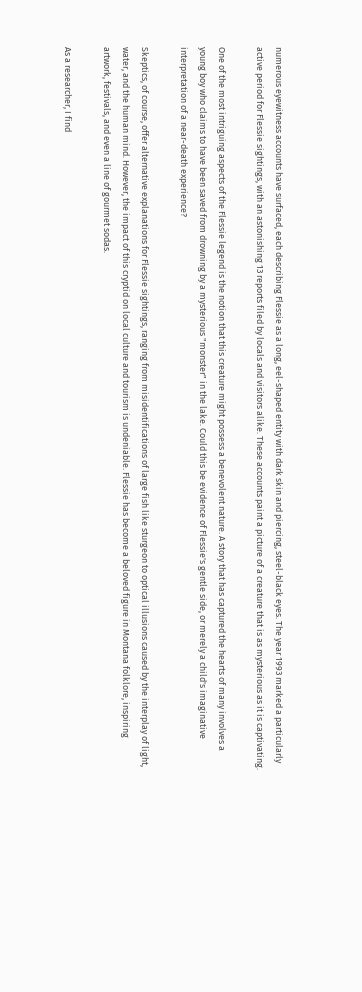numerous eyewitness accounts have surfaced, each describing Flessie as a long, eel-shaped entity with dark skin and piercing, steel-black eyes. The year 1993 marked a particularly active period for Flessie sightings, with an astonishing 13 reports filed by locals and visitors alike. These accounts paint a picture of a creature that is as mysterious as it is captivating.

One of the most intriguing aspects of the Flessie legend is the notion that this creature might possess a benevolent nature. A story that has captured the hearts of many involves a young boy who claims to have been saved from drowning by a mysterious "monster" in the lake. Could this be evidence of Flessie's gentle side, or merely a child's imaginative interpretation of a near-death experience?

Skeptics, of course, offer alternative explanations for Flessie sightings, ranging from misidentifications of large fish like sturgeon to optical illusions caused by the interplay of light, water, and the human mind. However, the impact of this cryptid on local culture and tourism is undeniable. Flessie has become a beloved figure in Montana folklore, inspiring artwork, festivals, and even a line of gourmet sodas.

As a researcher, I find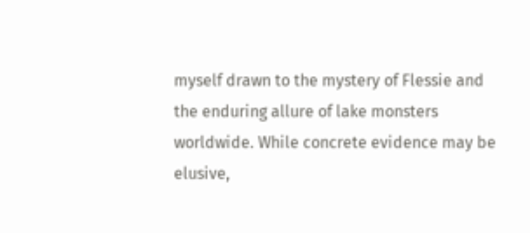myself drawn to the mystery of Flessie and the enduring allure of lake monsters worldwide. While concrete evidence may be elusive,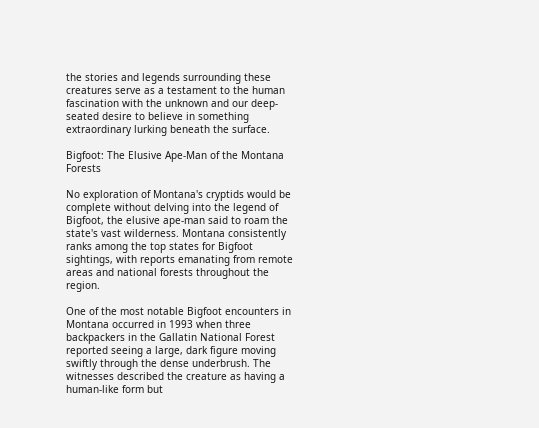the stories and legends surrounding these creatures serve as a testament to the human fascination with the unknown and our deep-seated desire to believe in something extraordinary lurking beneath the surface.

Bigfoot: The Elusive Ape-Man of the Montana Forests

No exploration of Montana's cryptids would be complete without delving into the legend of Bigfoot, the elusive ape-man said to roam the state's vast wilderness. Montana consistently ranks among the top states for Bigfoot sightings, with reports emanating from remote areas and national forests throughout the region.

One of the most notable Bigfoot encounters in Montana occurred in 1993 when three backpackers in the Gallatin National Forest reported seeing a large, dark figure moving swiftly through the dense underbrush. The witnesses described the creature as having a human-like form but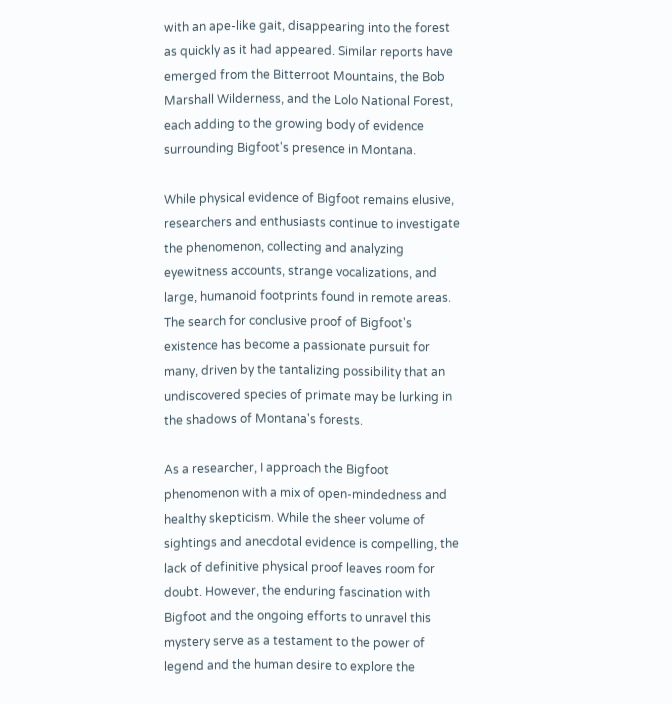with an ape-like gait, disappearing into the forest as quickly as it had appeared. Similar reports have emerged from the Bitterroot Mountains, the Bob Marshall Wilderness, and the Lolo National Forest, each adding to the growing body of evidence surrounding Bigfoot's presence in Montana.

While physical evidence of Bigfoot remains elusive, researchers and enthusiasts continue to investigate the phenomenon, collecting and analyzing eyewitness accounts, strange vocalizations, and large, humanoid footprints found in remote areas. The search for conclusive proof of Bigfoot's existence has become a passionate pursuit for many, driven by the tantalizing possibility that an undiscovered species of primate may be lurking in the shadows of Montana's forests.

As a researcher, I approach the Bigfoot phenomenon with a mix of open-mindedness and healthy skepticism. While the sheer volume of sightings and anecdotal evidence is compelling, the lack of definitive physical proof leaves room for doubt. However, the enduring fascination with Bigfoot and the ongoing efforts to unravel this mystery serve as a testament to the power of legend and the human desire to explore the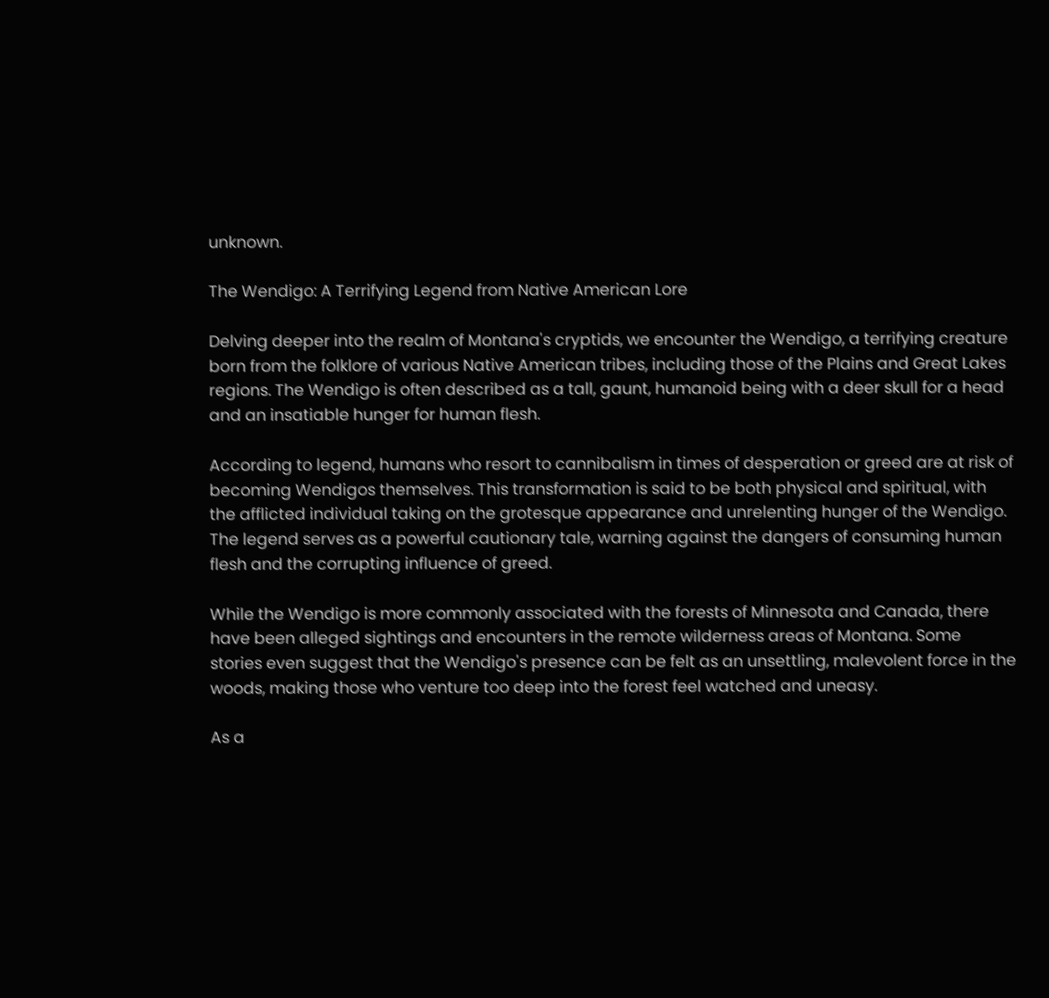unknown.

The Wendigo: A Terrifying Legend from Native American Lore

Delving deeper into the realm of Montana's cryptids, we encounter the Wendigo, a terrifying creature born from the folklore of various Native American tribes, including those of the Plains and Great Lakes regions. The Wendigo is often described as a tall, gaunt, humanoid being with a deer skull for a head and an insatiable hunger for human flesh.

According to legend, humans who resort to cannibalism in times of desperation or greed are at risk of becoming Wendigos themselves. This transformation is said to be both physical and spiritual, with the afflicted individual taking on the grotesque appearance and unrelenting hunger of the Wendigo. The legend serves as a powerful cautionary tale, warning against the dangers of consuming human flesh and the corrupting influence of greed.

While the Wendigo is more commonly associated with the forests of Minnesota and Canada, there have been alleged sightings and encounters in the remote wilderness areas of Montana. Some stories even suggest that the Wendigo's presence can be felt as an unsettling, malevolent force in the woods, making those who venture too deep into the forest feel watched and uneasy.

As a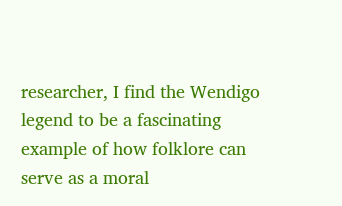researcher, I find the Wendigo legend to be a fascinating example of how folklore can serve as a moral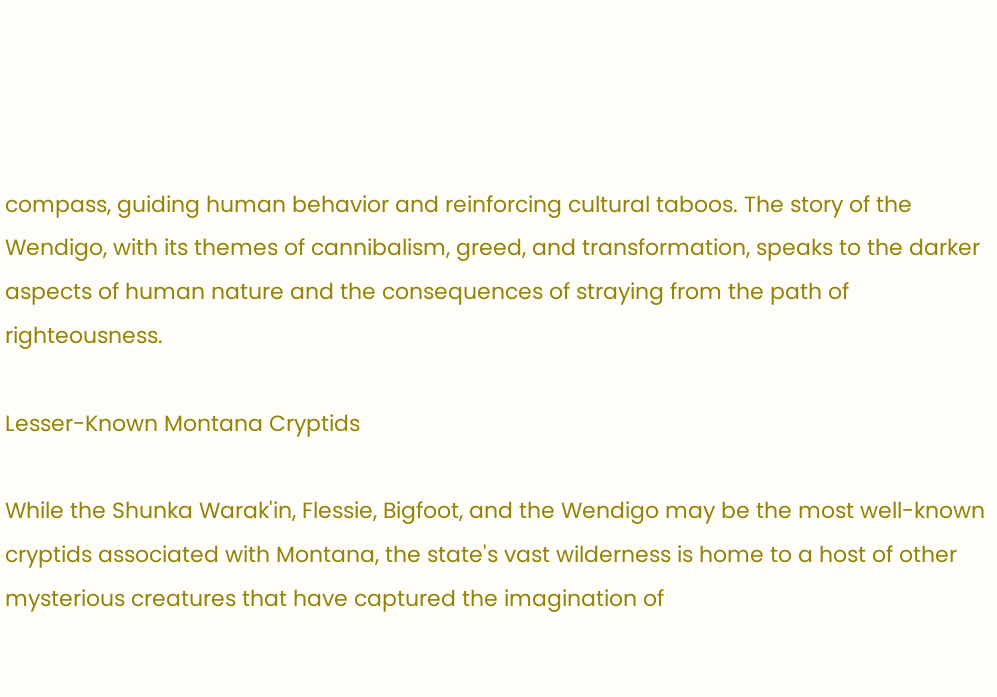compass, guiding human behavior and reinforcing cultural taboos. The story of the Wendigo, with its themes of cannibalism, greed, and transformation, speaks to the darker aspects of human nature and the consequences of straying from the path of righteousness.

Lesser-Known Montana Cryptids

While the Shunka Warak'in, Flessie, Bigfoot, and the Wendigo may be the most well-known cryptids associated with Montana, the state's vast wilderness is home to a host of other mysterious creatures that have captured the imagination of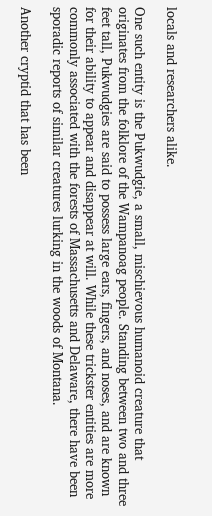locals and researchers alike.

One such entity is the Pukwudgie, a small, mischievous humanoid creature that originates from the folklore of the Wampanoag people. Standing between two and three feet tall, Pukwudgies are said to possess large ears, fingers, and noses, and are known for their ability to appear and disappear at will. While these trickster entities are more commonly associated with the forests of Massachusetts and Delaware, there have been sporadic reports of similar creatures lurking in the woods of Montana.

Another cryptid that has been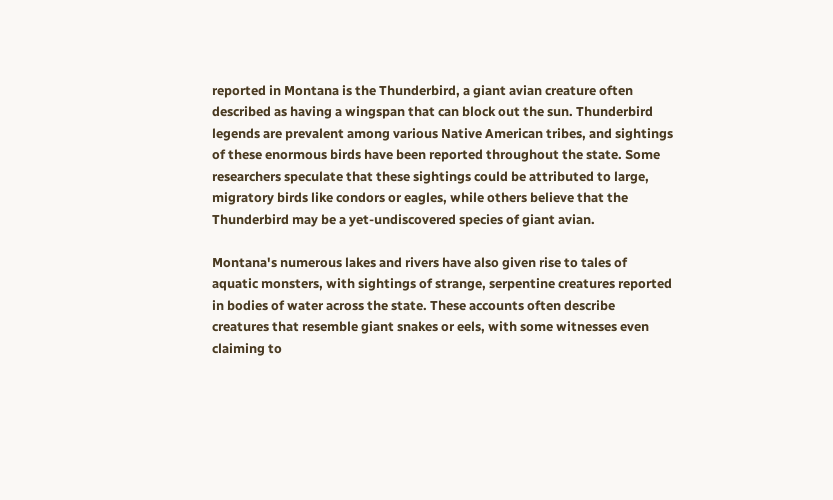reported in Montana is the Thunderbird, a giant avian creature often described as having a wingspan that can block out the sun. Thunderbird legends are prevalent among various Native American tribes, and sightings of these enormous birds have been reported throughout the state. Some researchers speculate that these sightings could be attributed to large, migratory birds like condors or eagles, while others believe that the Thunderbird may be a yet-undiscovered species of giant avian.

Montana's numerous lakes and rivers have also given rise to tales of aquatic monsters, with sightings of strange, serpentine creatures reported in bodies of water across the state. These accounts often describe creatures that resemble giant snakes or eels, with some witnesses even claiming to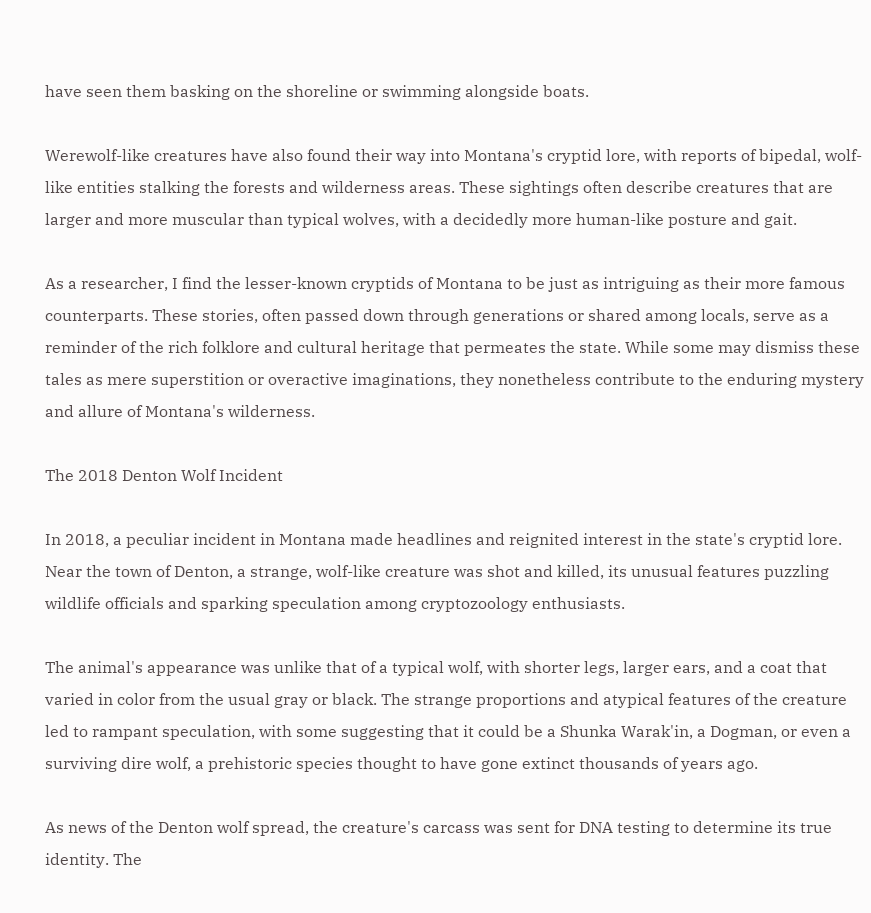have seen them basking on the shoreline or swimming alongside boats.

Werewolf-like creatures have also found their way into Montana's cryptid lore, with reports of bipedal, wolf-like entities stalking the forests and wilderness areas. These sightings often describe creatures that are larger and more muscular than typical wolves, with a decidedly more human-like posture and gait.

As a researcher, I find the lesser-known cryptids of Montana to be just as intriguing as their more famous counterparts. These stories, often passed down through generations or shared among locals, serve as a reminder of the rich folklore and cultural heritage that permeates the state. While some may dismiss these tales as mere superstition or overactive imaginations, they nonetheless contribute to the enduring mystery and allure of Montana's wilderness.

The 2018 Denton Wolf Incident

In 2018, a peculiar incident in Montana made headlines and reignited interest in the state's cryptid lore. Near the town of Denton, a strange, wolf-like creature was shot and killed, its unusual features puzzling wildlife officials and sparking speculation among cryptozoology enthusiasts.

The animal's appearance was unlike that of a typical wolf, with shorter legs, larger ears, and a coat that varied in color from the usual gray or black. The strange proportions and atypical features of the creature led to rampant speculation, with some suggesting that it could be a Shunka Warak'in, a Dogman, or even a surviving dire wolf, a prehistoric species thought to have gone extinct thousands of years ago.

As news of the Denton wolf spread, the creature's carcass was sent for DNA testing to determine its true identity. The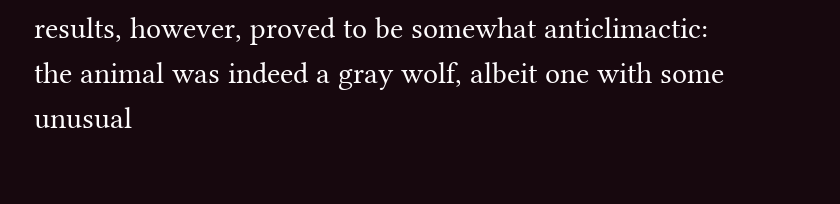results, however, proved to be somewhat anticlimactic: the animal was indeed a gray wolf, albeit one with some unusual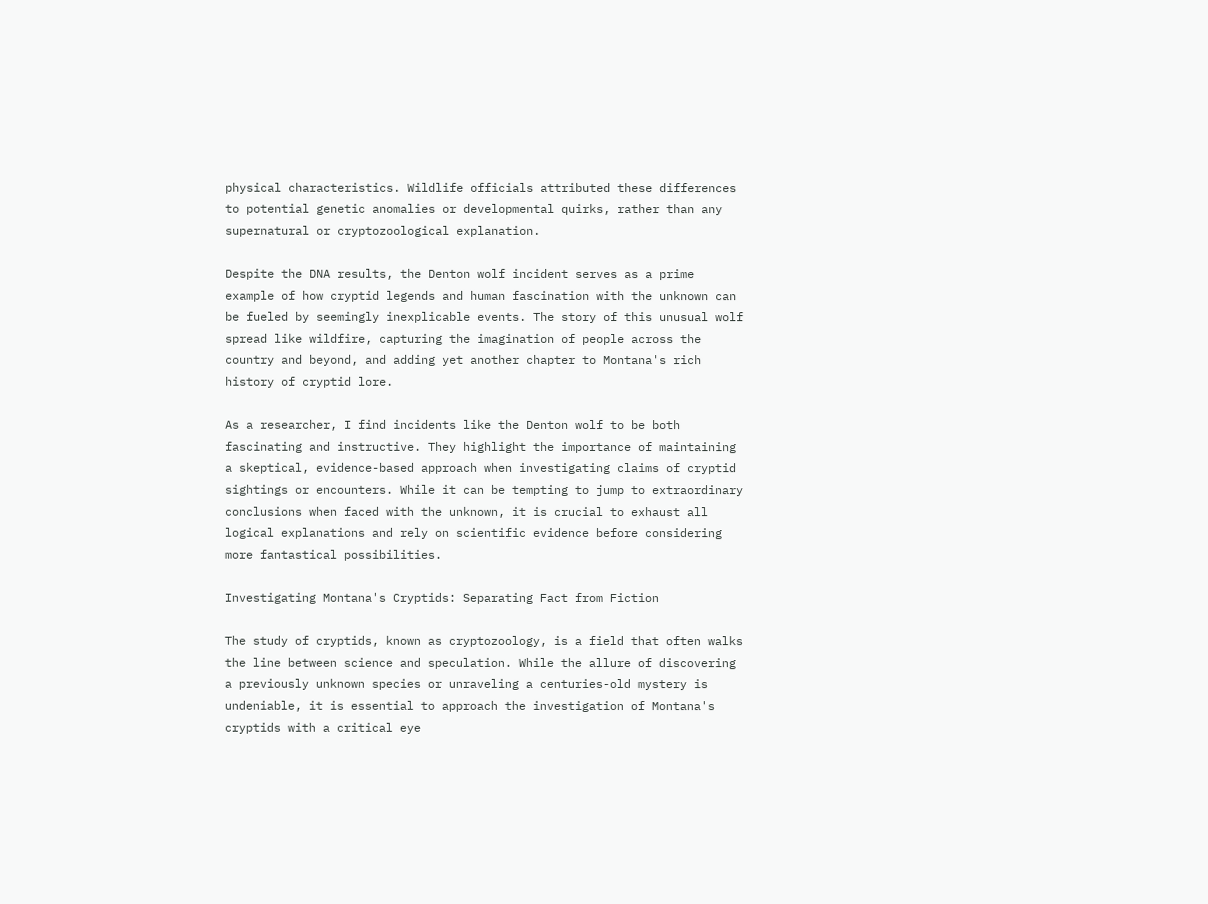physical characteristics. Wildlife officials attributed these differences to potential genetic anomalies or developmental quirks, rather than any supernatural or cryptozoological explanation.

Despite the DNA results, the Denton wolf incident serves as a prime example of how cryptid legends and human fascination with the unknown can be fueled by seemingly inexplicable events. The story of this unusual wolf spread like wildfire, capturing the imagination of people across the country and beyond, and adding yet another chapter to Montana's rich history of cryptid lore.

As a researcher, I find incidents like the Denton wolf to be both fascinating and instructive. They highlight the importance of maintaining a skeptical, evidence-based approach when investigating claims of cryptid sightings or encounters. While it can be tempting to jump to extraordinary conclusions when faced with the unknown, it is crucial to exhaust all logical explanations and rely on scientific evidence before considering more fantastical possibilities.

Investigating Montana's Cryptids: Separating Fact from Fiction

The study of cryptids, known as cryptozoology, is a field that often walks the line between science and speculation. While the allure of discovering a previously unknown species or unraveling a centuries-old mystery is undeniable, it is essential to approach the investigation of Montana's cryptids with a critical eye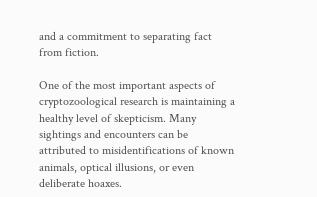and a commitment to separating fact from fiction.

One of the most important aspects of cryptozoological research is maintaining a healthy level of skepticism. Many sightings and encounters can be attributed to misidentifications of known animals, optical illusions, or even deliberate hoaxes.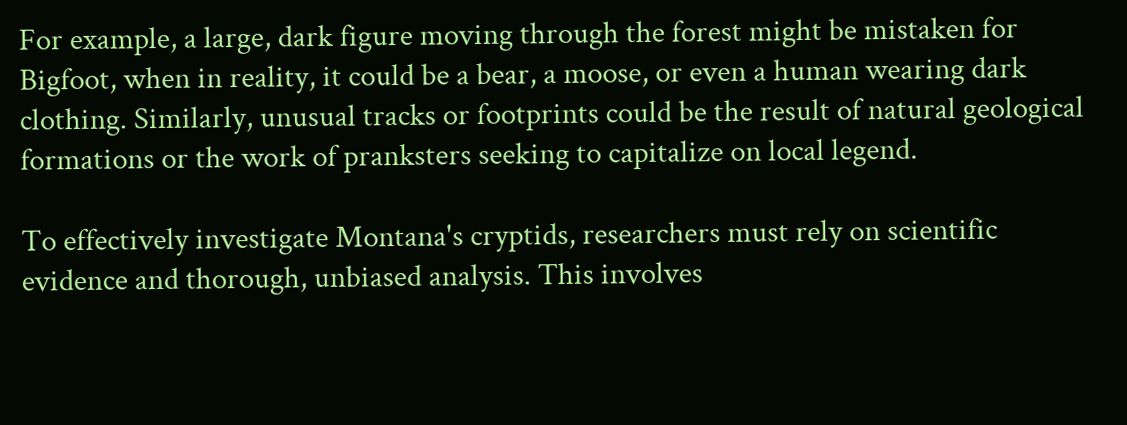For example, a large, dark figure moving through the forest might be mistaken for Bigfoot, when in reality, it could be a bear, a moose, or even a human wearing dark clothing. Similarly, unusual tracks or footprints could be the result of natural geological formations or the work of pranksters seeking to capitalize on local legend.

To effectively investigate Montana's cryptids, researchers must rely on scientific evidence and thorough, unbiased analysis. This involves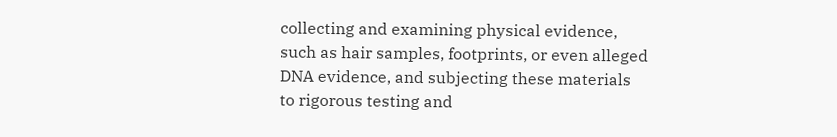collecting and examining physical evidence, such as hair samples, footprints, or even alleged DNA evidence, and subjecting these materials to rigorous testing and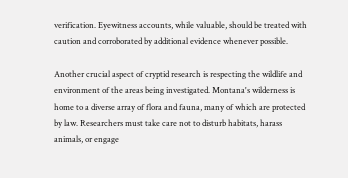verification. Eyewitness accounts, while valuable, should be treated with caution and corroborated by additional evidence whenever possible.

Another crucial aspect of cryptid research is respecting the wildlife and environment of the areas being investigated. Montana's wilderness is home to a diverse array of flora and fauna, many of which are protected by law. Researchers must take care not to disturb habitats, harass animals, or engage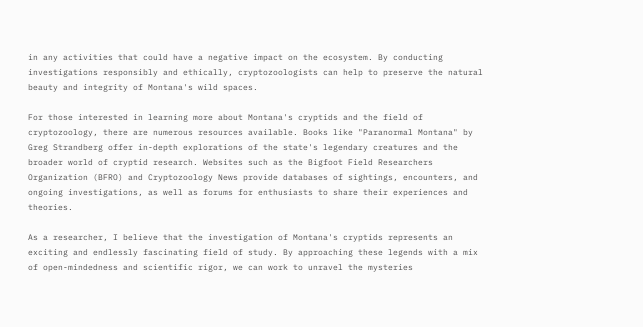in any activities that could have a negative impact on the ecosystem. By conducting investigations responsibly and ethically, cryptozoologists can help to preserve the natural beauty and integrity of Montana's wild spaces.

For those interested in learning more about Montana's cryptids and the field of cryptozoology, there are numerous resources available. Books like "Paranormal Montana" by Greg Strandberg offer in-depth explorations of the state's legendary creatures and the broader world of cryptid research. Websites such as the Bigfoot Field Researchers Organization (BFRO) and Cryptozoology News provide databases of sightings, encounters, and ongoing investigations, as well as forums for enthusiasts to share their experiences and theories.

As a researcher, I believe that the investigation of Montana's cryptids represents an exciting and endlessly fascinating field of study. By approaching these legends with a mix of open-mindedness and scientific rigor, we can work to unravel the mysteries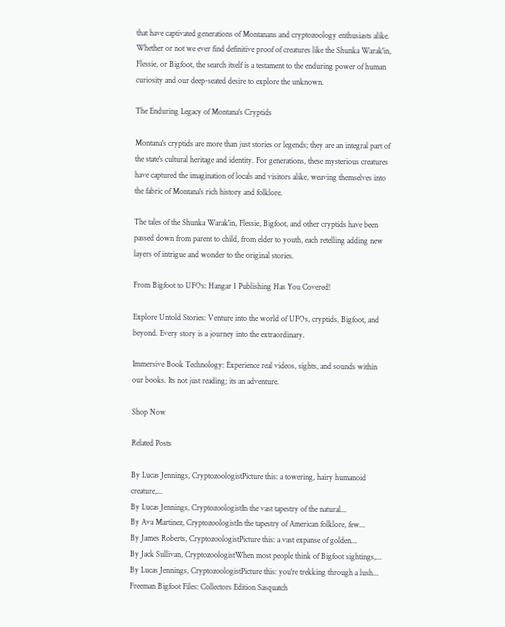that have captivated generations of Montanans and cryptozoology enthusiasts alike. Whether or not we ever find definitive proof of creatures like the Shunka Warak'in, Flessie, or Bigfoot, the search itself is a testament to the enduring power of human curiosity and our deep-seated desire to explore the unknown.

The Enduring Legacy of Montana's Cryptids

Montana's cryptids are more than just stories or legends; they are an integral part of the state's cultural heritage and identity. For generations, these mysterious creatures have captured the imagination of locals and visitors alike, weaving themselves into the fabric of Montana's rich history and folklore.

The tales of the Shunka Warak'in, Flessie, Bigfoot, and other cryptids have been passed down from parent to child, from elder to youth, each retelling adding new layers of intrigue and wonder to the original stories.

From Bigfoot to UFOs: Hangar 1 Publishing Has You Covered!

Explore Untold Stories: Venture into the world of UFOs, cryptids, Bigfoot, and beyond. Every story is a journey into the extraordinary.

Immersive Book Technology: Experience real videos, sights, and sounds within our books. Its not just reading; its an adventure.

Shop Now

Related Posts

By Lucas Jennings, CryptozoologistPicture this: a towering, hairy humanoid creature,...
By Lucas Jennings, CryptozoologistIn the vast tapestry of the natural...
By Ava Martinez, CryptozoologistIn the tapestry of American folklore, few...
By James Roberts, CryptozoologistPicture this: a vast expanse of golden...
By Jack Sullivan, CryptozoologistWhen most people think of Bigfoot sightings,...
By Lucas Jennings, CryptozoologistPicture this: you're trekking through a lush...
Freeman Bigfoot Files: Collectors Edition Sasquatch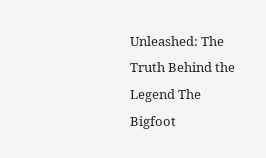Unleashed: The Truth Behind the Legend The Bigfoot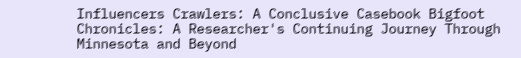Influencers Crawlers: A Conclusive Casebook Bigfoot Chronicles: A Researcher's Continuing Journey Through Minnesota and Beyond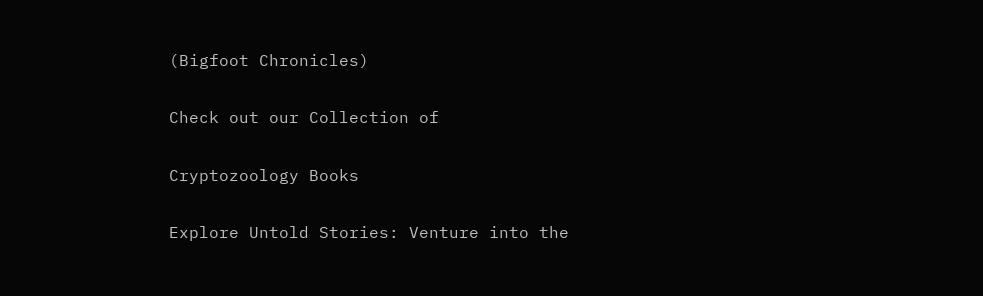(Bigfoot Chronicles)

Check out our Collection of

Cryptozoology Books

Explore Untold Stories: Venture into the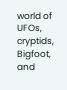world of UFOs, cryptids, Bigfoot, and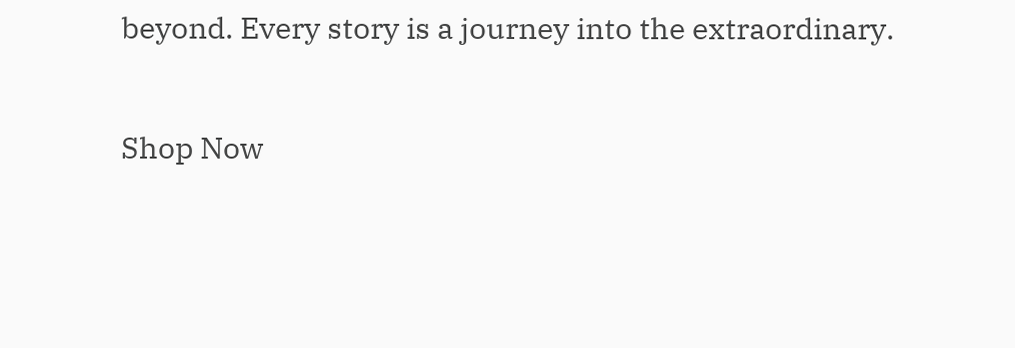beyond. Every story is a journey into the extraordinary.

Shop Now